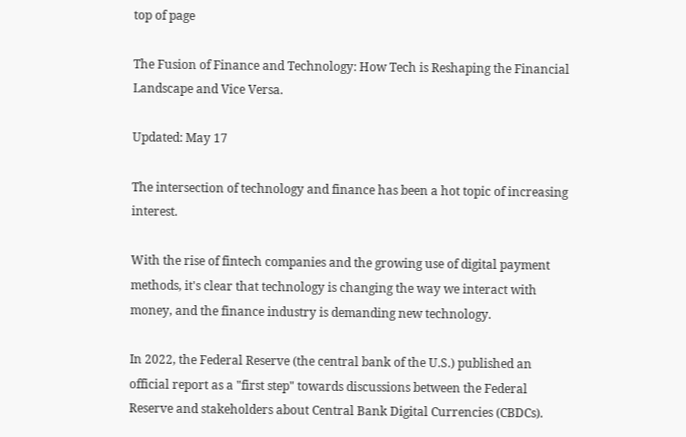top of page

The Fusion of Finance and Technology: How Tech is Reshaping the Financial Landscape and Vice Versa.

Updated: May 17

The intersection of technology and finance has been a hot topic of increasing interest.

With the rise of fintech companies and the growing use of digital payment methods, it's clear that technology is changing the way we interact with money, and the finance industry is demanding new technology.

In 2022, the Federal Reserve (the central bank of the U.S.) published an official report as a "first step" towards discussions between the Federal Reserve and stakeholders about Central Bank Digital Currencies (CBDCs).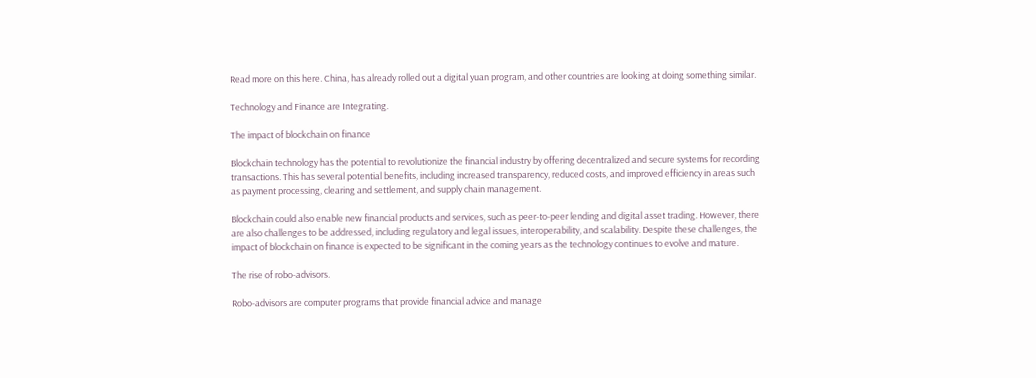Read more on this here. China, has already rolled out a digital yuan program, and other countries are looking at doing something similar.

Technology and Finance are Integrating.

The impact of blockchain on finance

Blockchain technology has the potential to revolutionize the financial industry by offering decentralized and secure systems for recording transactions. This has several potential benefits, including increased transparency, reduced costs, and improved efficiency in areas such as payment processing, clearing and settlement, and supply chain management.

Blockchain could also enable new financial products and services, such as peer-to-peer lending and digital asset trading. However, there are also challenges to be addressed, including regulatory and legal issues, interoperability, and scalability. Despite these challenges, the impact of blockchain on finance is expected to be significant in the coming years as the technology continues to evolve and mature.

The rise of robo-advisors.

Robo-advisors are computer programs that provide financial advice and manage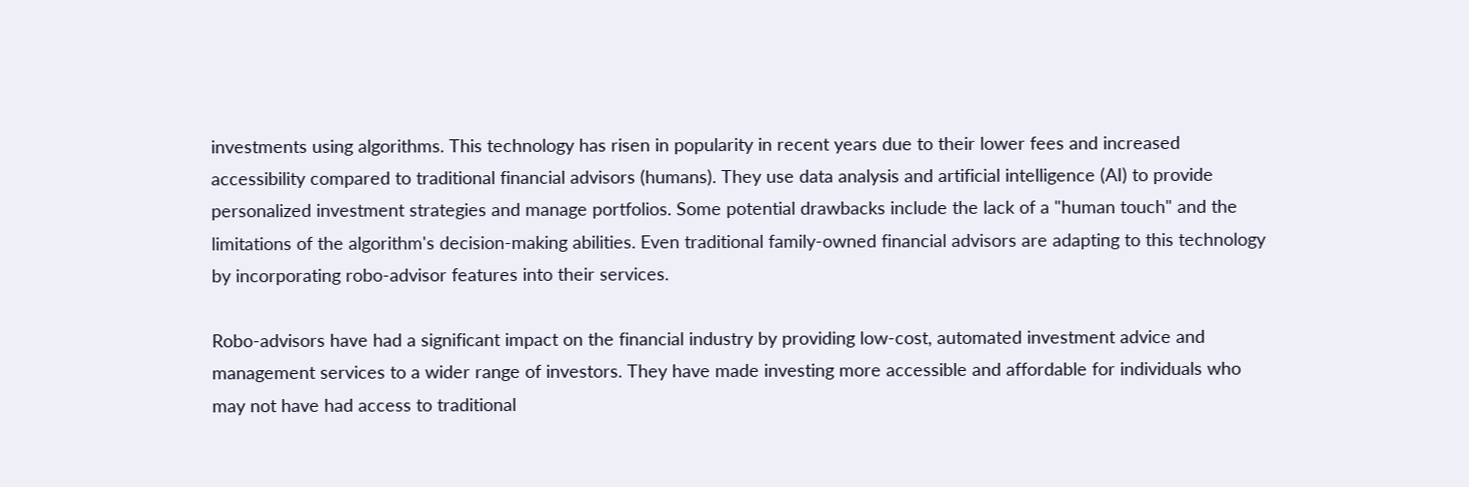investments using algorithms. This technology has risen in popularity in recent years due to their lower fees and increased accessibility compared to traditional financial advisors (humans). They use data analysis and artificial intelligence (AI) to provide personalized investment strategies and manage portfolios. Some potential drawbacks include the lack of a "human touch" and the limitations of the algorithm's decision-making abilities. Even traditional family-owned financial advisors are adapting to this technology by incorporating robo-advisor features into their services.

Robo-advisors have had a significant impact on the financial industry by providing low-cost, automated investment advice and management services to a wider range of investors. They have made investing more accessible and affordable for individuals who may not have had access to traditional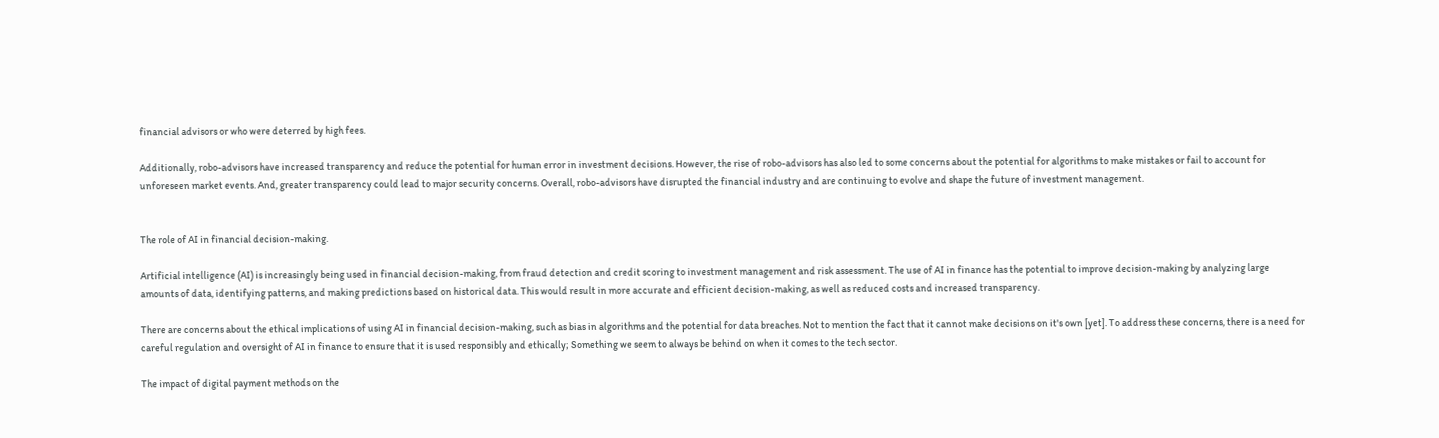financial advisors or who were deterred by high fees.

Additionally, robo-advisors have increased transparency and reduce the potential for human error in investment decisions. However, the rise of robo-advisors has also led to some concerns about the potential for algorithms to make mistakes or fail to account for unforeseen market events. And, greater transparency could lead to major security concerns. Overall, robo-advisors have disrupted the financial industry and are continuing to evolve and shape the future of investment management.


The role of AI in financial decision-making.

Artificial intelligence (AI) is increasingly being used in financial decision-making, from fraud detection and credit scoring to investment management and risk assessment. The use of AI in finance has the potential to improve decision-making by analyzing large amounts of data, identifying patterns, and making predictions based on historical data. This would result in more accurate and efficient decision-making, as well as reduced costs and increased transparency.

There are concerns about the ethical implications of using AI in financial decision-making, such as bias in algorithms and the potential for data breaches. Not to mention the fact that it cannot make decisions on it's own [yet]. To address these concerns, there is a need for careful regulation and oversight of AI in finance to ensure that it is used responsibly and ethically; Something we seem to always be behind on when it comes to the tech sector.

The impact of digital payment methods on the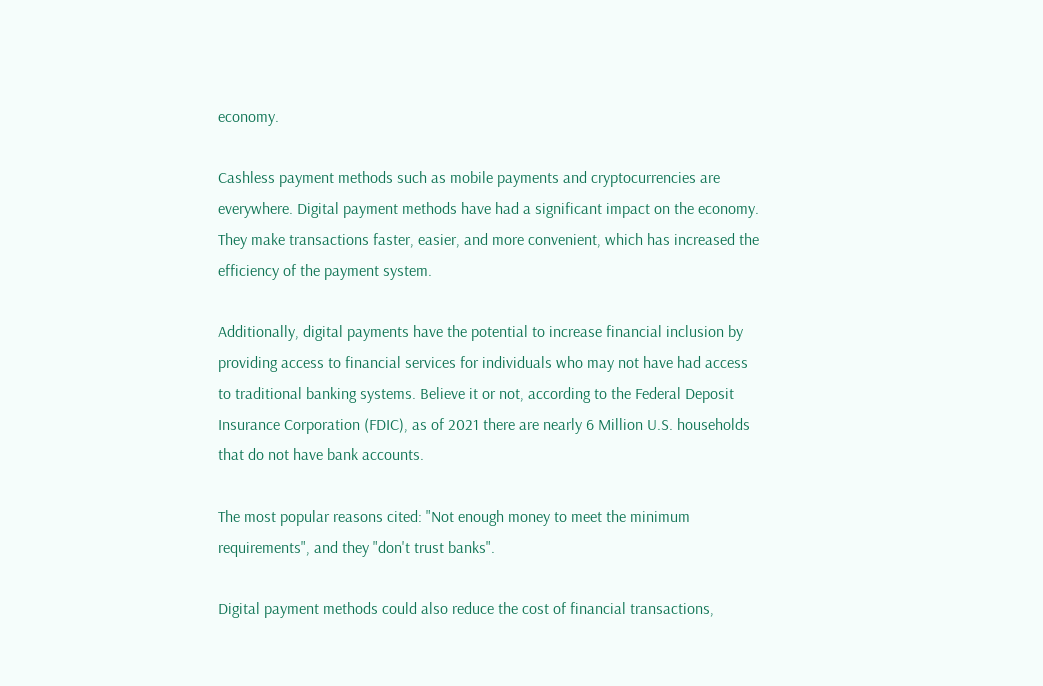economy.

Cashless payment methods such as mobile payments and cryptocurrencies are everywhere. Digital payment methods have had a significant impact on the economy. They make transactions faster, easier, and more convenient, which has increased the efficiency of the payment system.

Additionally, digital payments have the potential to increase financial inclusion by providing access to financial services for individuals who may not have had access to traditional banking systems. Believe it or not, according to the Federal Deposit Insurance Corporation (FDIC), as of 2021 there are nearly 6 Million U.S. households that do not have bank accounts.

The most popular reasons cited: "Not enough money to meet the minimum requirements", and they "don't trust banks".

Digital payment methods could also reduce the cost of financial transactions,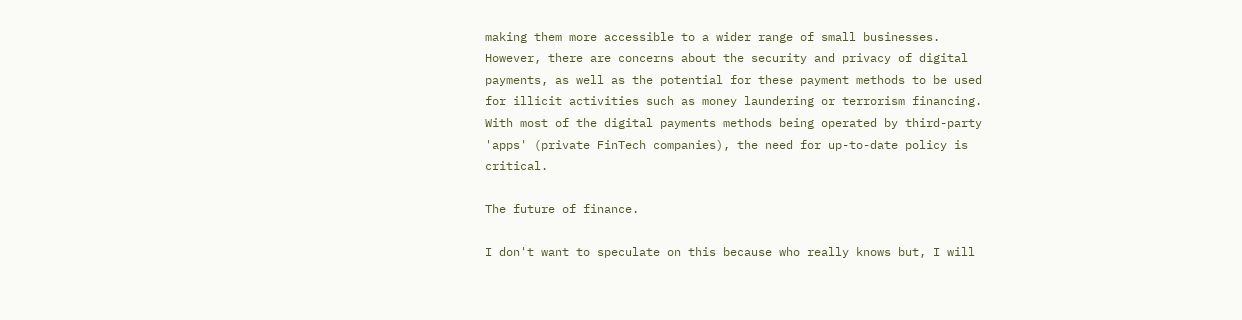making them more accessible to a wider range of small businesses. However, there are concerns about the security and privacy of digital payments, as well as the potential for these payment methods to be used for illicit activities such as money laundering or terrorism financing. With most of the digital payments methods being operated by third-party 'apps' (private FinTech companies), the need for up-to-date policy is critical.

The future of finance.

I don't want to speculate on this because who really knows but, I will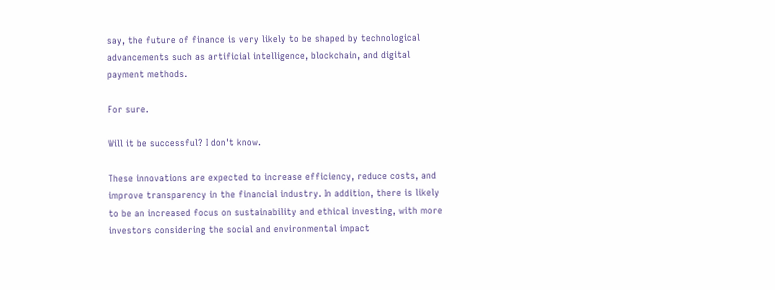say, the future of finance is very likely to be shaped by technological advancements such as artificial intelligence, blockchain, and digital payment methods.

For sure.

Will it be successful? I don't know.

These innovations are expected to increase efficiency, reduce costs, and improve transparency in the financial industry. In addition, there is likely to be an increased focus on sustainability and ethical investing, with more investors considering the social and environmental impact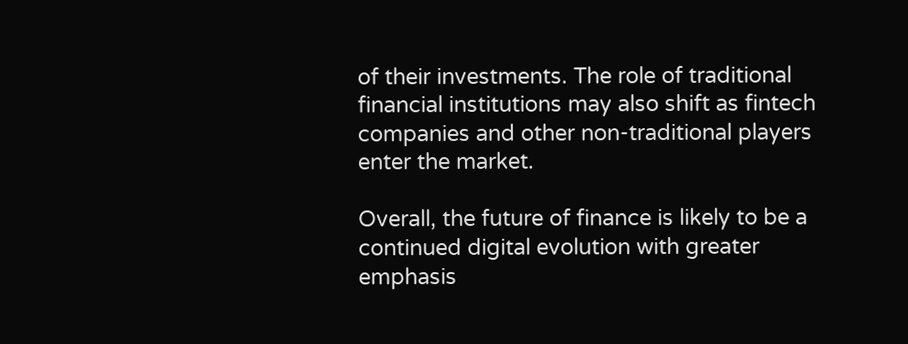of their investments. The role of traditional financial institutions may also shift as fintech companies and other non-traditional players enter the market.

Overall, the future of finance is likely to be a continued digital evolution with greater emphasis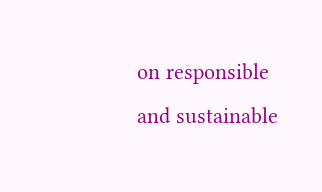on responsible and sustainable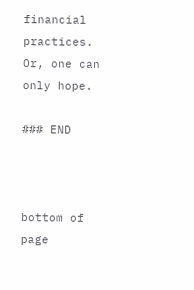financial practices. Or, one can only hope.

### END



bottom of page